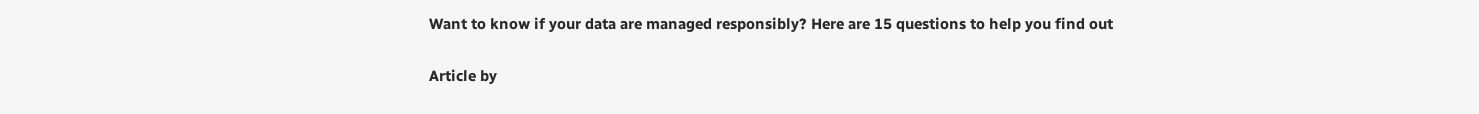Want to know if your data are managed responsibly? Here are 15 questions to help you find out

Article by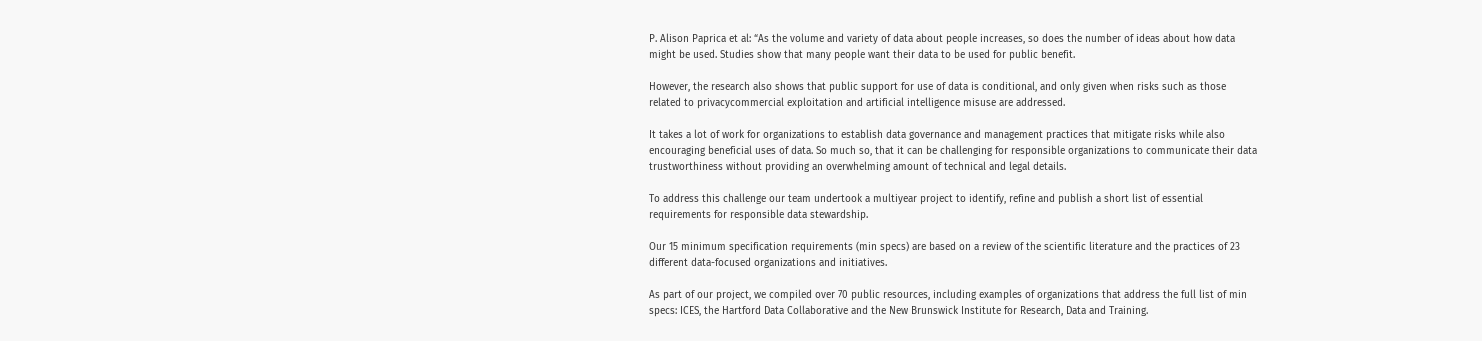P. Alison Paprica et al: “As the volume and variety of data about people increases, so does the number of ideas about how data might be used. Studies show that many people want their data to be used for public benefit.

However, the research also shows that public support for use of data is conditional, and only given when risks such as those related to privacycommercial exploitation and artificial intelligence misuse are addressed.

It takes a lot of work for organizations to establish data governance and management practices that mitigate risks while also encouraging beneficial uses of data. So much so, that it can be challenging for responsible organizations to communicate their data trustworthiness without providing an overwhelming amount of technical and legal details.

To address this challenge our team undertook a multiyear project to identify, refine and publish a short list of essential requirements for responsible data stewardship.

Our 15 minimum specification requirements (min specs) are based on a review of the scientific literature and the practices of 23 different data-focused organizations and initiatives.

As part of our project, we compiled over 70 public resources, including examples of organizations that address the full list of min specs: ICES, the Hartford Data Collaborative and the New Brunswick Institute for Research, Data and Training.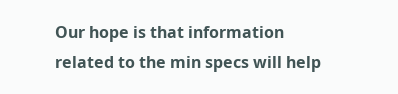Our hope is that information related to the min specs will help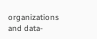organizations and data-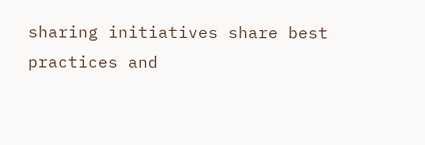sharing initiatives share best practices and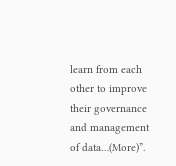learn from each other to improve their governance and management of data…(More)”.